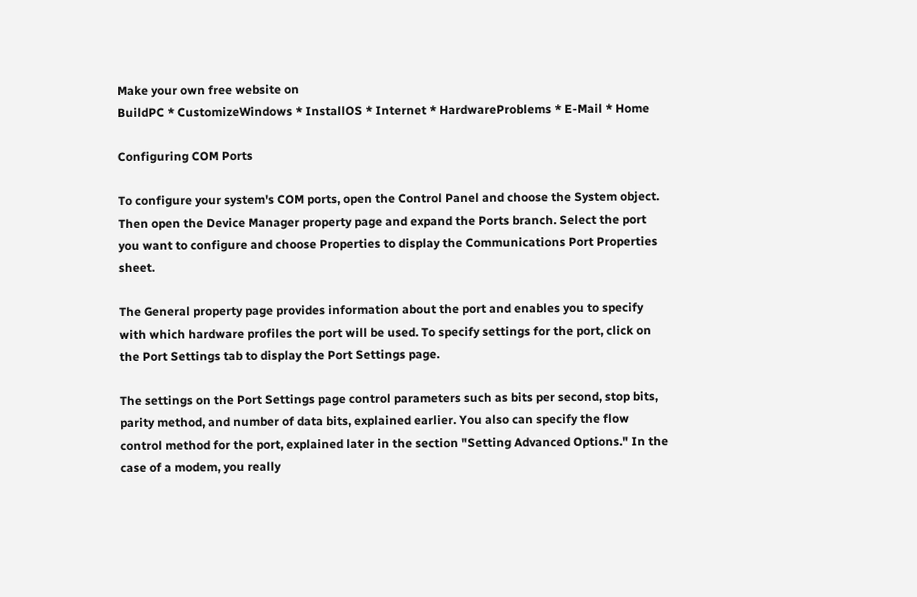Make your own free website on
BuildPC * CustomizeWindows * InstallOS * Internet * HardwareProblems * E-Mail * Home

Configuring COM Ports

To configure your system's COM ports, open the Control Panel and choose the System object. Then open the Device Manager property page and expand the Ports branch. Select the port you want to configure and choose Properties to display the Communications Port Properties sheet.

The General property page provides information about the port and enables you to specify with which hardware profiles the port will be used. To specify settings for the port, click on the Port Settings tab to display the Port Settings page.

The settings on the Port Settings page control parameters such as bits per second, stop bits, parity method, and number of data bits, explained earlier. You also can specify the flow control method for the port, explained later in the section "Setting Advanced Options." In the case of a modem, you really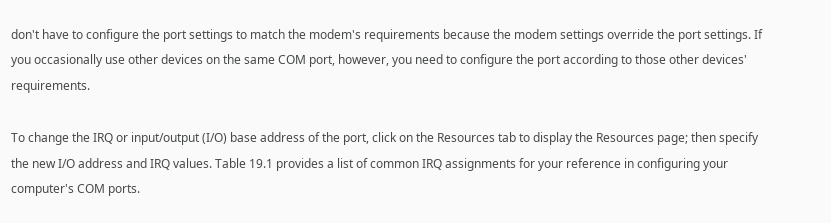don't have to configure the port settings to match the modem's requirements because the modem settings override the port settings. If you occasionally use other devices on the same COM port, however, you need to configure the port according to those other devices' requirements.

To change the IRQ or input/output (I/O) base address of the port, click on the Resources tab to display the Resources page; then specify the new I/O address and IRQ values. Table 19.1 provides a list of common IRQ assignments for your reference in configuring your computer's COM ports.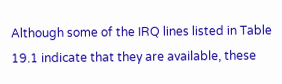Although some of the IRQ lines listed in Table 19.1 indicate that they are available, these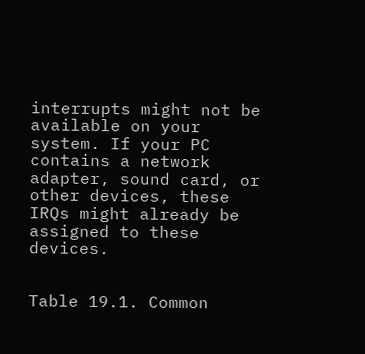interrupts might not be available on your system. If your PC contains a network adapter, sound card, or other devices, these IRQs might already be assigned to these devices.


Table 19.1. Common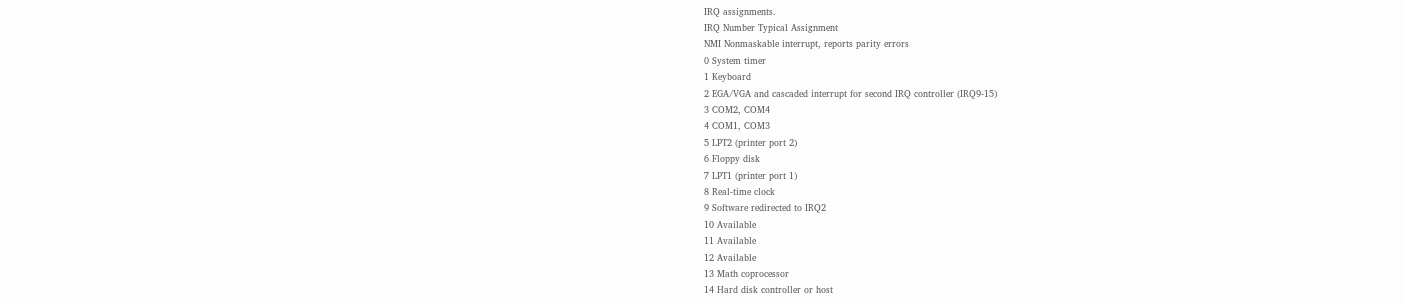IRQ assignments.
IRQ Number Typical Assignment
NMI Nonmaskable interrupt, reports parity errors
0 System timer
1 Keyboard
2 EGA/VGA and cascaded interrupt for second IRQ controller (IRQ9-15)
3 COM2, COM4
4 COM1, COM3
5 LPT2 (printer port 2)
6 Floppy disk
7 LPT1 (printer port 1)
8 Real-time clock
9 Software redirected to IRQ2
10 Available
11 Available
12 Available
13 Math coprocessor
14 Hard disk controller or host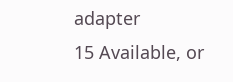adapter
15 Available, or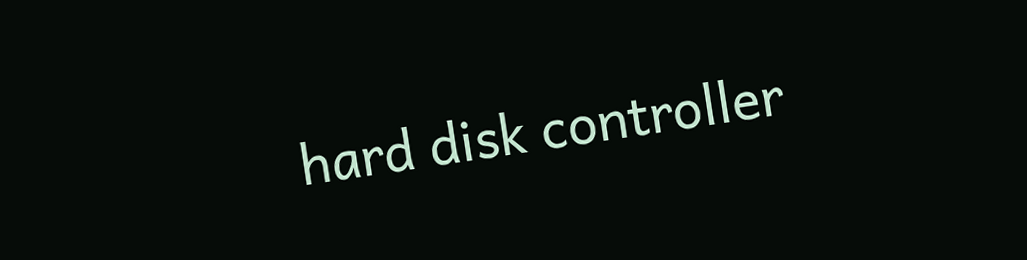hard disk controller